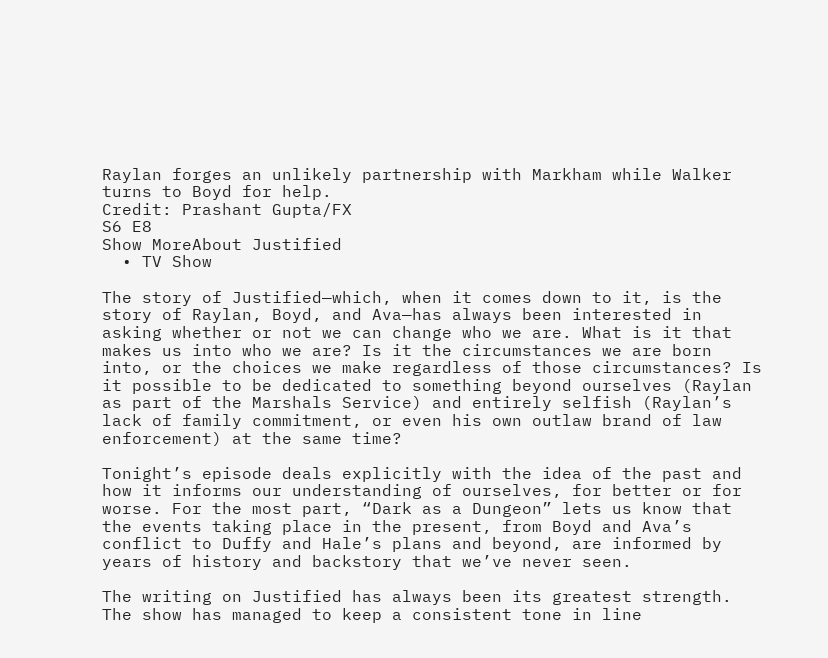Raylan forges an unlikely partnership with Markham while Walker turns to Boyd for help.
Credit: Prashant Gupta/FX
S6 E8
Show MoreAbout Justified
  • TV Show

The story of Justified—which, when it comes down to it, is the story of Raylan, Boyd, and Ava—has always been interested in asking whether or not we can change who we are. What is it that makes us into who we are? Is it the circumstances we are born into, or the choices we make regardless of those circumstances? Is it possible to be dedicated to something beyond ourselves (Raylan as part of the Marshals Service) and entirely selfish (Raylan’s lack of family commitment, or even his own outlaw brand of law enforcement) at the same time?

Tonight’s episode deals explicitly with the idea of the past and how it informs our understanding of ourselves, for better or for worse. For the most part, “Dark as a Dungeon” lets us know that the events taking place in the present, from Boyd and Ava’s conflict to Duffy and Hale’s plans and beyond, are informed by years of history and backstory that we’ve never seen.

The writing on Justified has always been its greatest strength. The show has managed to keep a consistent tone in line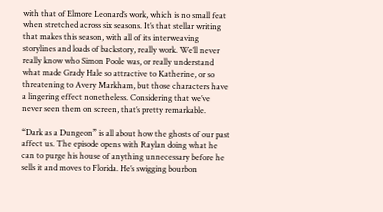with that of Elmore Leonard’s work, which is no small feat when stretched across six seasons. It’s that stellar writing that makes this season, with all of its interweaving storylines and loads of backstory, really work. We’ll never really know who Simon Poole was, or really understand what made Grady Hale so attractive to Katherine, or so threatening to Avery Markham, but those characters have a lingering effect nonetheless. Considering that we’ve never seen them on screen, that’s pretty remarkable.

“Dark as a Dungeon” is all about how the ghosts of our past affect us. The episode opens with Raylan doing what he can to purge his house of anything unnecessary before he sells it and moves to Florida. He’s swigging bourbon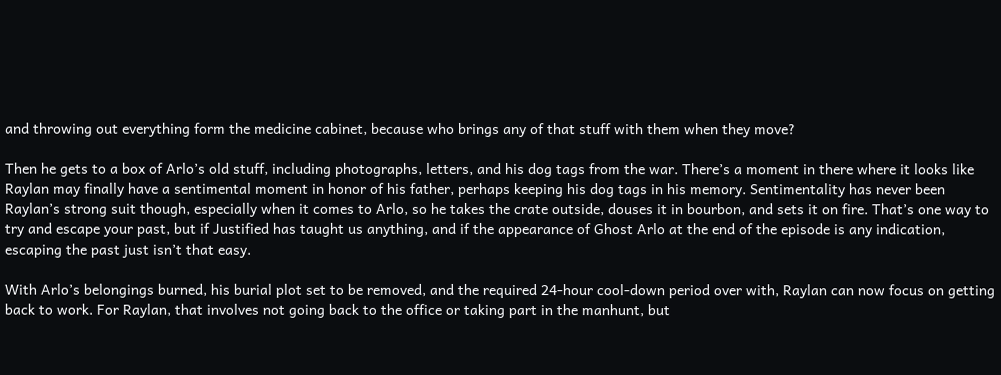and throwing out everything form the medicine cabinet, because who brings any of that stuff with them when they move?

Then he gets to a box of Arlo’s old stuff, including photographs, letters, and his dog tags from the war. There’s a moment in there where it looks like Raylan may finally have a sentimental moment in honor of his father, perhaps keeping his dog tags in his memory. Sentimentality has never been Raylan’s strong suit though, especially when it comes to Arlo, so he takes the crate outside, douses it in bourbon, and sets it on fire. That’s one way to try and escape your past, but if Justified has taught us anything, and if the appearance of Ghost Arlo at the end of the episode is any indication, escaping the past just isn’t that easy.

With Arlo’s belongings burned, his burial plot set to be removed, and the required 24-hour cool-down period over with, Raylan can now focus on getting back to work. For Raylan, that involves not going back to the office or taking part in the manhunt, but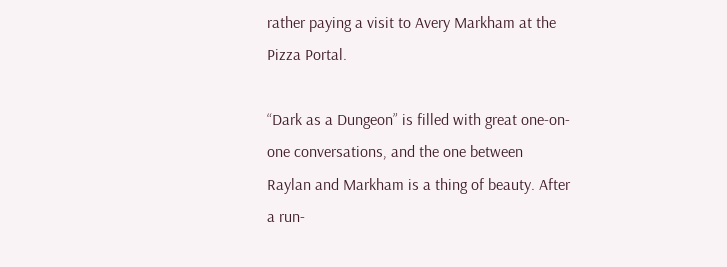rather paying a visit to Avery Markham at the Pizza Portal.

“Dark as a Dungeon” is filled with great one-on-one conversations, and the one between Raylan and Markham is a thing of beauty. After a run-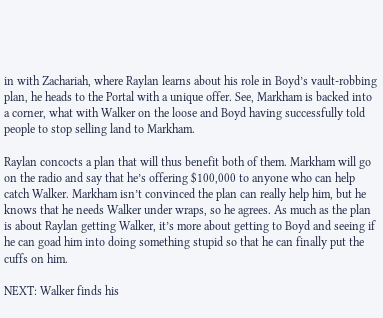in with Zachariah, where Raylan learns about his role in Boyd’s vault-robbing plan, he heads to the Portal with a unique offer. See, Markham is backed into a corner, what with Walker on the loose and Boyd having successfully told people to stop selling land to Markham.

Raylan concocts a plan that will thus benefit both of them. Markham will go on the radio and say that he’s offering $100,000 to anyone who can help catch Walker. Markham isn’t convinced the plan can really help him, but he knows that he needs Walker under wraps, so he agrees. As much as the plan is about Raylan getting Walker, it’s more about getting to Boyd and seeing if he can goad him into doing something stupid so that he can finally put the cuffs on him.

NEXT: Walker finds his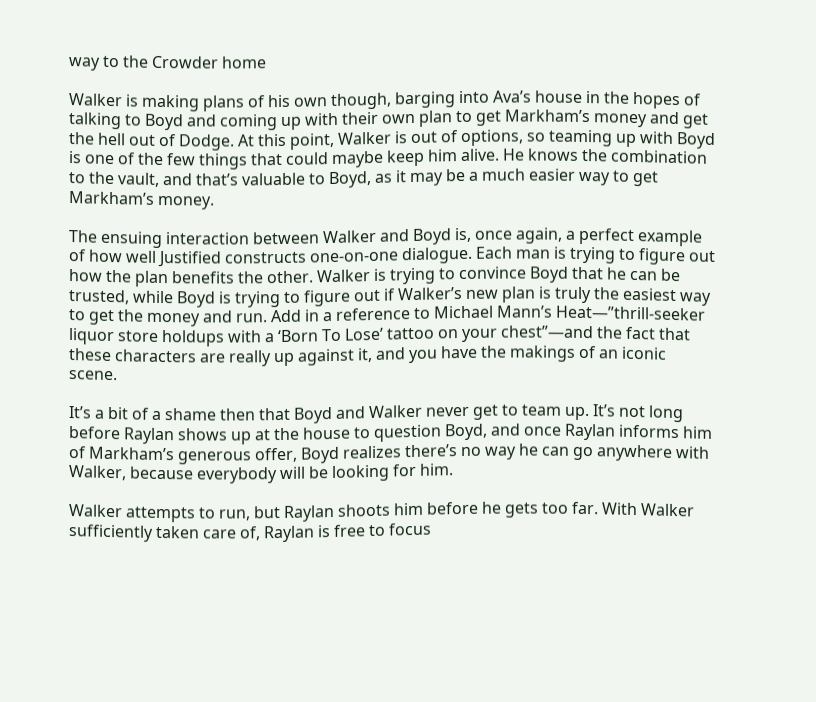way to the Crowder home

Walker is making plans of his own though, barging into Ava’s house in the hopes of talking to Boyd and coming up with their own plan to get Markham’s money and get the hell out of Dodge. At this point, Walker is out of options, so teaming up with Boyd is one of the few things that could maybe keep him alive. He knows the combination to the vault, and that’s valuable to Boyd, as it may be a much easier way to get Markham’s money.

The ensuing interaction between Walker and Boyd is, once again, a perfect example of how well Justified constructs one-on-one dialogue. Each man is trying to figure out how the plan benefits the other. Walker is trying to convince Boyd that he can be trusted, while Boyd is trying to figure out if Walker’s new plan is truly the easiest way to get the money and run. Add in a reference to Michael Mann’s Heat—”thrill-seeker liquor store holdups with a ‘Born To Lose’ tattoo on your chest”—and the fact that these characters are really up against it, and you have the makings of an iconic scene.

It’s a bit of a shame then that Boyd and Walker never get to team up. It’s not long before Raylan shows up at the house to question Boyd, and once Raylan informs him of Markham’s generous offer, Boyd realizes there’s no way he can go anywhere with Walker, because everybody will be looking for him.

Walker attempts to run, but Raylan shoots him before he gets too far. With Walker sufficiently taken care of, Raylan is free to focus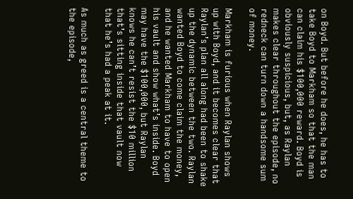on Boyd. But before he does, he has to take Boyd to Markham so that the man can claim his $100,000 reward. Boyd is obviously suspicious, but, as Raylan makes clear throughout the episode, no redneck can turn down a handsome sum of money.

Markham is furious when Raylan shows up with Boyd, and it becomes clear that Raylan’s plan all along had been to shake up the dynamic between the two. Raylan wanted Boyd to come claim the money, and he wanted Markham to have to open his vault and show what’s inside. Boyd may have the $100,000, but Raylan knows he can’t resist the $10 million that’s sitting inside that vault now that he’s had a peak at it.

As much as greed is a central theme to the episode,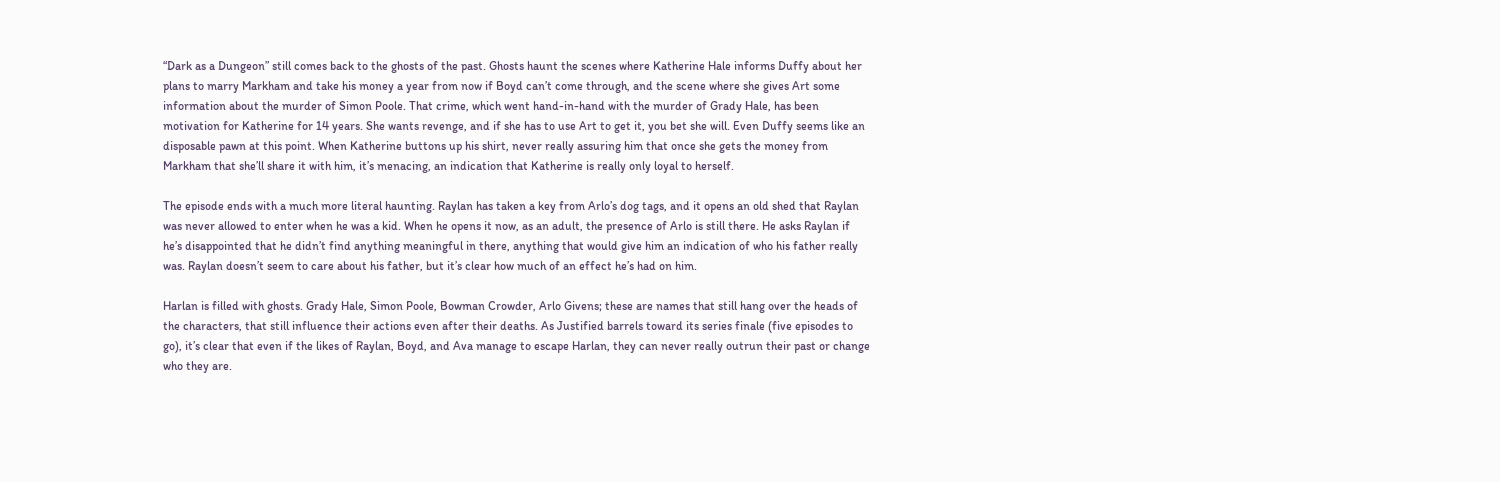“Dark as a Dungeon” still comes back to the ghosts of the past. Ghosts haunt the scenes where Katherine Hale informs Duffy about her plans to marry Markham and take his money a year from now if Boyd can’t come through, and the scene where she gives Art some information about the murder of Simon Poole. That crime, which went hand-in-hand with the murder of Grady Hale, has been motivation for Katherine for 14 years. She wants revenge, and if she has to use Art to get it, you bet she will. Even Duffy seems like an disposable pawn at this point. When Katherine buttons up his shirt, never really assuring him that once she gets the money from Markham that she’ll share it with him, it’s menacing, an indication that Katherine is really only loyal to herself.

The episode ends with a much more literal haunting. Raylan has taken a key from Arlo’s dog tags, and it opens an old shed that Raylan was never allowed to enter when he was a kid. When he opens it now, as an adult, the presence of Arlo is still there. He asks Raylan if he’s disappointed that he didn’t find anything meaningful in there, anything that would give him an indication of who his father really was. Raylan doesn’t seem to care about his father, but it’s clear how much of an effect he’s had on him.

Harlan is filled with ghosts. Grady Hale, Simon Poole, Bowman Crowder, Arlo Givens; these are names that still hang over the heads of the characters, that still influence their actions even after their deaths. As Justified barrels toward its series finale (five episodes to go), it’s clear that even if the likes of Raylan, Boyd, and Ava manage to escape Harlan, they can never really outrun their past or change who they are.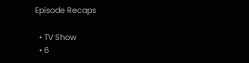Episode Recaps

  • TV Show
  • 6